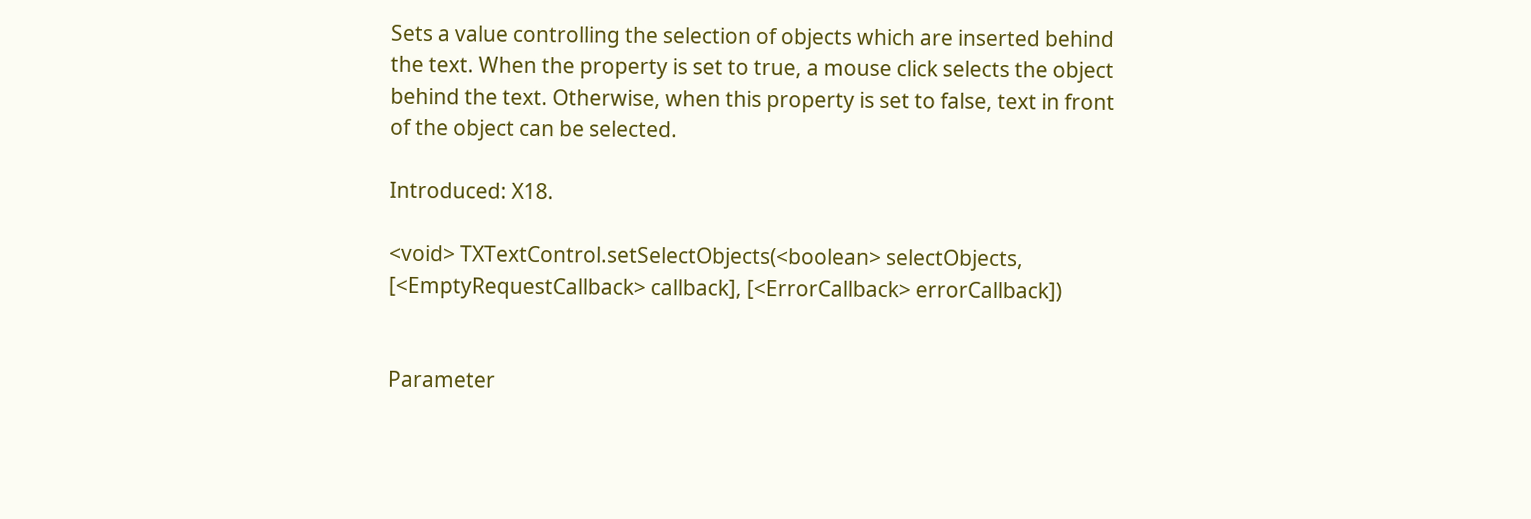Sets a value controlling the selection of objects which are inserted behind the text. When the property is set to true, a mouse click selects the object behind the text. Otherwise, when this property is set to false, text in front of the object can be selected.

Introduced: X18.

<void> TXTextControl.setSelectObjects(<boolean> selectObjects, [<EmptyRequestCallback> callback], [<ErrorCallback> errorCallback])


Parameter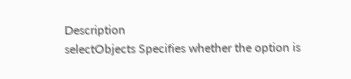Description
selectObjects Specifies whether the option is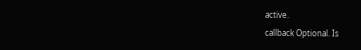active.
callback Optional. Is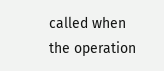called when the operation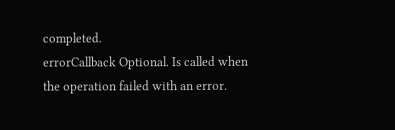completed.
errorCallback Optional. Is called when the operation failed with an error.